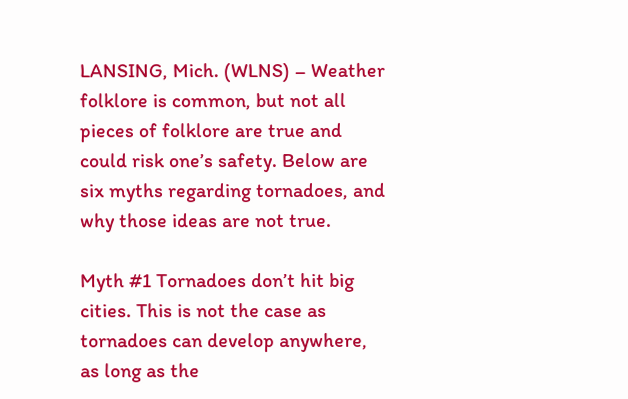LANSING, Mich. (WLNS) – Weather folklore is common, but not all pieces of folklore are true and could risk one’s safety. Below are six myths regarding tornadoes, and why those ideas are not true.

Myth #1 Tornadoes don’t hit big cities. This is not the case as tornadoes can develop anywhere, as long as the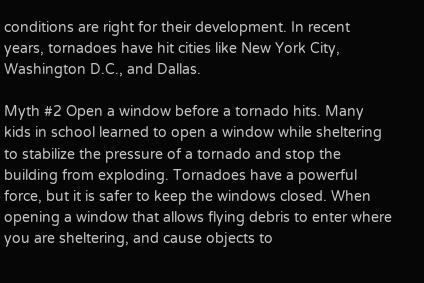conditions are right for their development. In recent years, tornadoes have hit cities like New York City, Washington D.C., and Dallas.

Myth #2 Open a window before a tornado hits. Many kids in school learned to open a window while sheltering to stabilize the pressure of a tornado and stop the building from exploding. Tornadoes have a powerful force, but it is safer to keep the windows closed. When opening a window that allows flying debris to enter where you are sheltering, and cause objects to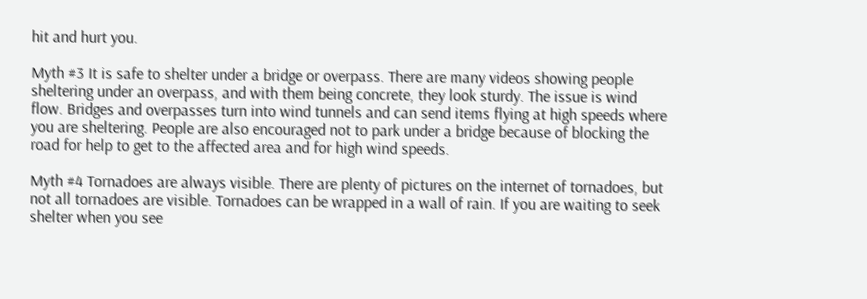hit and hurt you.

Myth #3 It is safe to shelter under a bridge or overpass. There are many videos showing people sheltering under an overpass, and with them being concrete, they look sturdy. The issue is wind flow. Bridges and overpasses turn into wind tunnels and can send items flying at high speeds where you are sheltering. People are also encouraged not to park under a bridge because of blocking the road for help to get to the affected area and for high wind speeds.

Myth #4 Tornadoes are always visible. There are plenty of pictures on the internet of tornadoes, but not all tornadoes are visible. Tornadoes can be wrapped in a wall of rain. If you are waiting to seek shelter when you see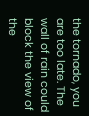the tornado, you are too late. The wall of rain could block the view of the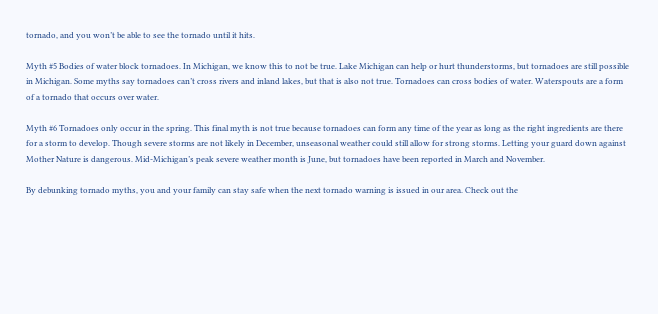tornado, and you won’t be able to see the tornado until it hits.

Myth #5 Bodies of water block tornadoes. In Michigan, we know this to not be true. Lake Michigan can help or hurt thunderstorms, but tornadoes are still possible in Michigan. Some myths say tornadoes can’t cross rivers and inland lakes, but that is also not true. Tornadoes can cross bodies of water. Waterspouts are a form of a tornado that occurs over water.

Myth #6 Tornadoes only occur in the spring. This final myth is not true because tornadoes can form any time of the year as long as the right ingredients are there for a storm to develop. Though severe storms are not likely in December, unseasonal weather could still allow for strong storms. Letting your guard down against Mother Nature is dangerous. Mid-Michigan’s peak severe weather month is June, but tornadoes have been reported in March and November.

By debunking tornado myths, you and your family can stay safe when the next tornado warning is issued in our area. Check out the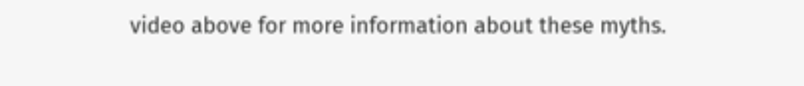video above for more information about these myths.